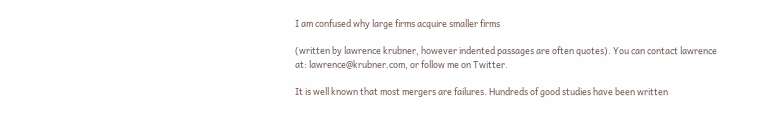I am confused why large firms acquire smaller firms

(written by lawrence krubner, however indented passages are often quotes). You can contact lawrence at: lawrence@krubner.com, or follow me on Twitter.

It is well known that most mergers are failures. Hundreds of good studies have been written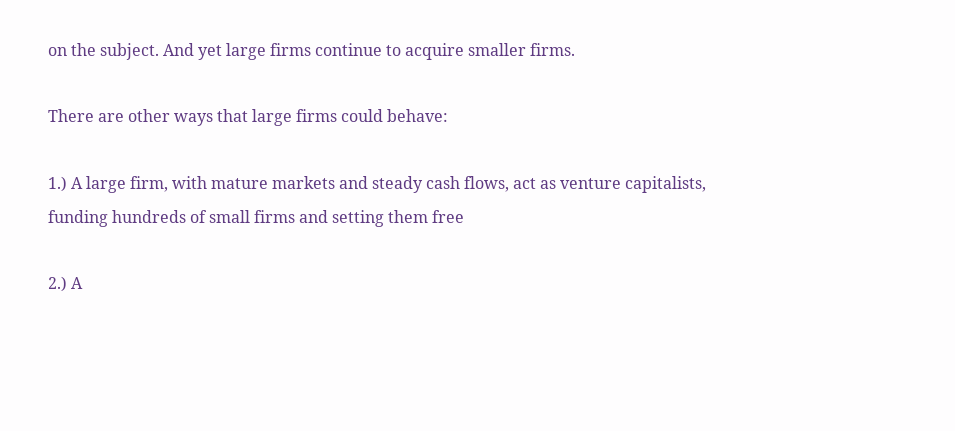on the subject. And yet large firms continue to acquire smaller firms.

There are other ways that large firms could behave:

1.) A large firm, with mature markets and steady cash flows, act as venture capitalists, funding hundreds of small firms and setting them free

2.) A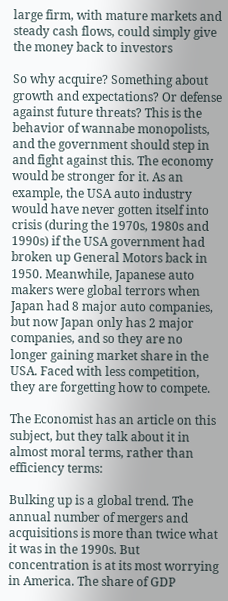large firm, with mature markets and steady cash flows, could simply give the money back to investors

So why acquire? Something about growth and expectations? Or defense against future threats? This is the behavior of wannabe monopolists, and the government should step in and fight against this. The economy would be stronger for it. As an example, the USA auto industry would have never gotten itself into crisis (during the 1970s, 1980s and 1990s) if the USA government had broken up General Motors back in 1950. Meanwhile, Japanese auto makers were global terrors when Japan had 8 major auto companies, but now Japan only has 2 major companies, and so they are no longer gaining market share in the USA. Faced with less competition, they are forgetting how to compete.

The Economist has an article on this subject, but they talk about it in almost moral terms, rather than efficiency terms:

Bulking up is a global trend. The annual number of mergers and acquisitions is more than twice what it was in the 1990s. But concentration is at its most worrying in America. The share of GDP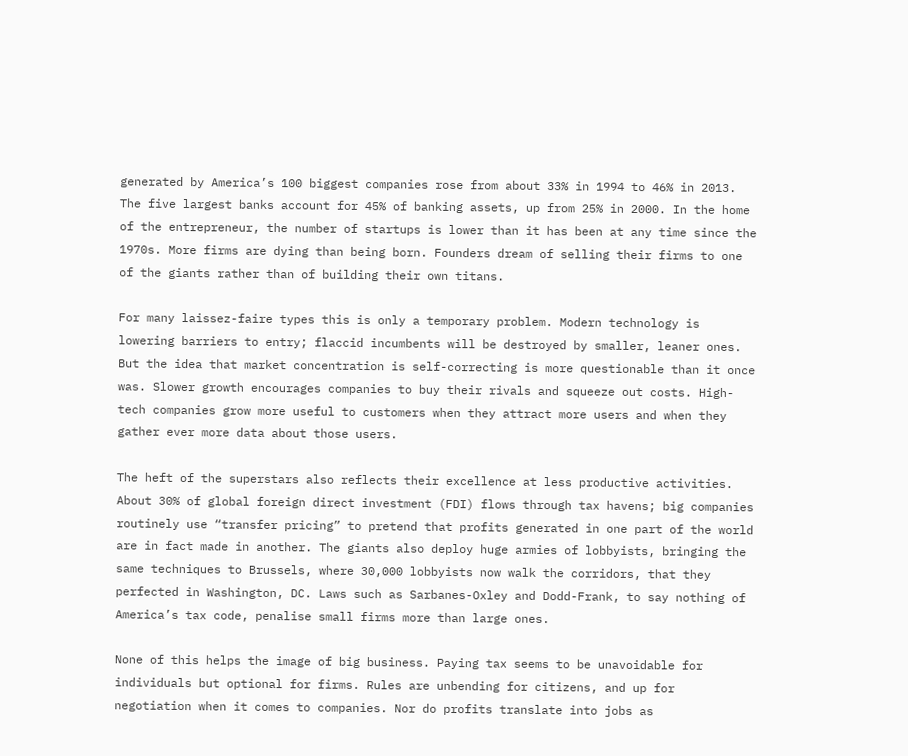generated by America’s 100 biggest companies rose from about 33% in 1994 to 46% in 2013. The five largest banks account for 45% of banking assets, up from 25% in 2000. In the home of the entrepreneur, the number of startups is lower than it has been at any time since the 1970s. More firms are dying than being born. Founders dream of selling their firms to one of the giants rather than of building their own titans.

For many laissez-faire types this is only a temporary problem. Modern technology is lowering barriers to entry; flaccid incumbents will be destroyed by smaller, leaner ones. But the idea that market concentration is self-correcting is more questionable than it once was. Slower growth encourages companies to buy their rivals and squeeze out costs. High-tech companies grow more useful to customers when they attract more users and when they gather ever more data about those users.

The heft of the superstars also reflects their excellence at less productive activities. About 30% of global foreign direct investment (FDI) flows through tax havens; big companies routinely use “transfer pricing” to pretend that profits generated in one part of the world are in fact made in another. The giants also deploy huge armies of lobbyists, bringing the same techniques to Brussels, where 30,000 lobbyists now walk the corridors, that they perfected in Washington, DC. Laws such as Sarbanes-Oxley and Dodd-Frank, to say nothing of America’s tax code, penalise small firms more than large ones.

None of this helps the image of big business. Paying tax seems to be unavoidable for individuals but optional for firms. Rules are unbending for citizens, and up for negotiation when it comes to companies. Nor do profits translate into jobs as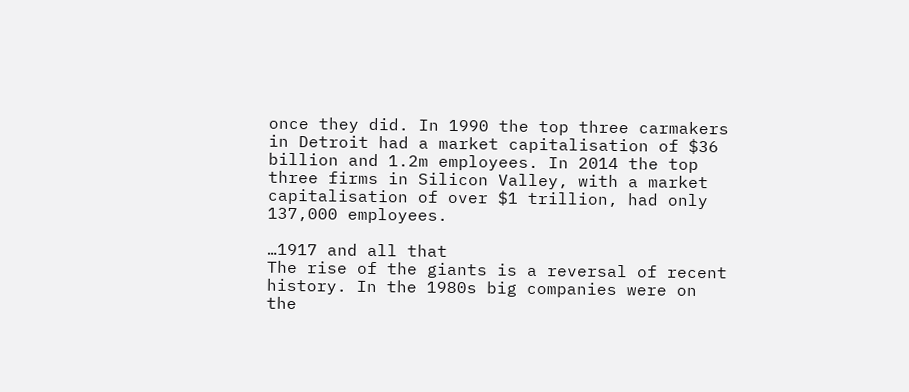once they did. In 1990 the top three carmakers in Detroit had a market capitalisation of $36 billion and 1.2m employees. In 2014 the top three firms in Silicon Valley, with a market capitalisation of over $1 trillion, had only 137,000 employees.

…1917 and all that
The rise of the giants is a reversal of recent history. In the 1980s big companies were on the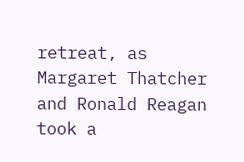retreat, as Margaret Thatcher and Ronald Reagan took a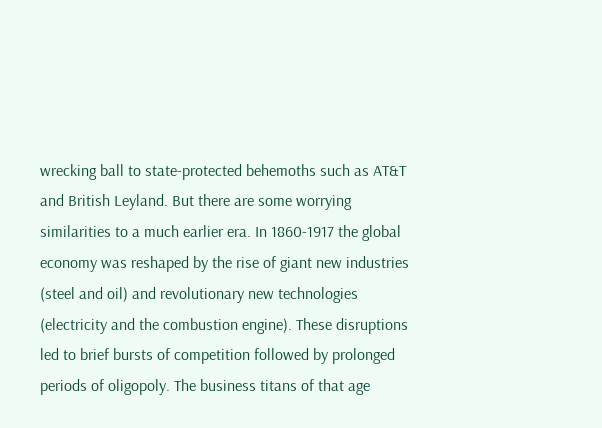wrecking ball to state-protected behemoths such as AT&T and British Leyland. But there are some worrying similarities to a much earlier era. In 1860-1917 the global economy was reshaped by the rise of giant new industries (steel and oil) and revolutionary new technologies (electricity and the combustion engine). These disruptions led to brief bursts of competition followed by prolonged periods of oligopoly. The business titans of that age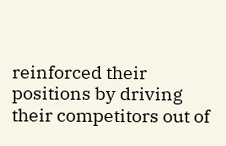reinforced their positions by driving their competitors out of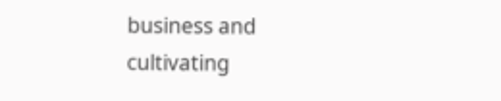business and cultivating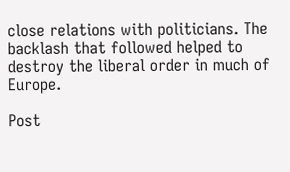close relations with politicians. The backlash that followed helped to destroy the liberal order in much of Europe.

Post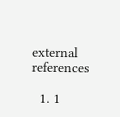external references

  1. 1